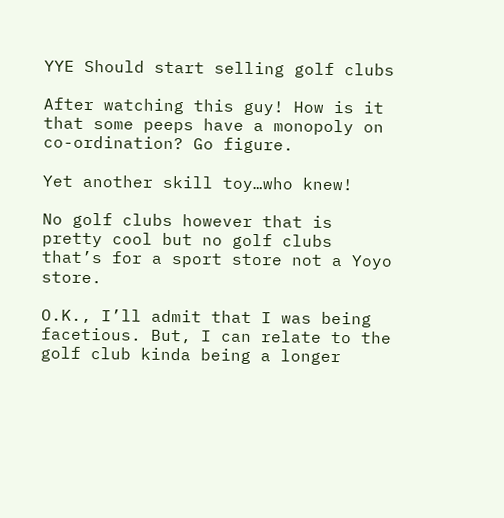YYE Should start selling golf clubs

After watching this guy! How is it that some peeps have a monopoly on co-ordination? Go figure.

Yet another skill toy…who knew!

No golf clubs however that is pretty cool but no golf clubs that’s for a sport store not a Yoyo store.

O.K., I’ll admit that I was being facetious. But, I can relate to the golf club kinda being a longer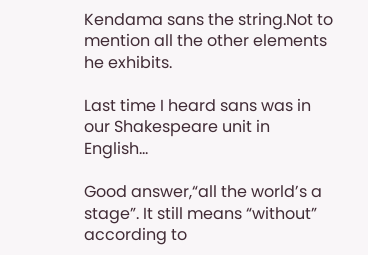Kendama sans the string.Not to mention all the other elements he exhibits.

Last time I heard sans was in our Shakespeare unit in English…

Good answer,“all the world’s a stage”. It still means “without” according to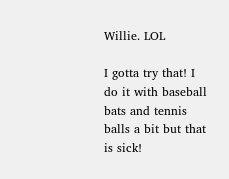Willie. LOL

I gotta try that! I do it with baseball bats and tennis balls a bit but that is sick!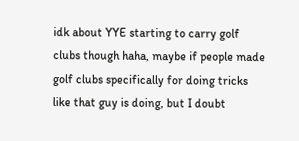idk about YYE starting to carry golf clubs though haha, maybe if people made golf clubs specifically for doing tricks like that guy is doing, but I doubt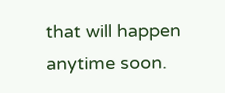that will happen anytime soon.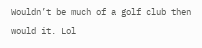Wouldn’t be much of a golf club then would it. Lol